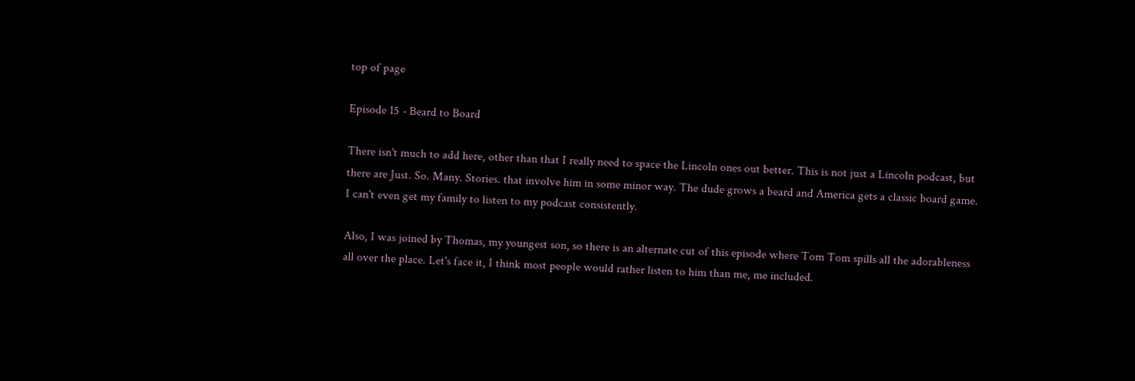top of page

Episode 15 - Beard to Board

There isn't much to add here, other than that I really need to space the Lincoln ones out better. This is not just a Lincoln podcast, but there are Just. So. Many. Stories. that involve him in some minor way. The dude grows a beard and America gets a classic board game. I can't even get my family to listen to my podcast consistently.

Also, I was joined by Thomas, my youngest son, so there is an alternate cut of this episode where Tom Tom spills all the adorableness all over the place. Let's face it, I think most people would rather listen to him than me, me included.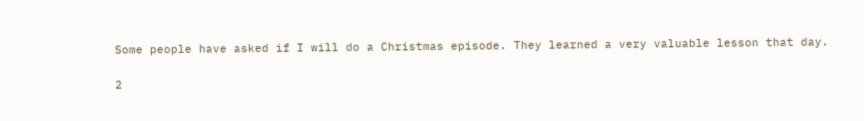Some people have asked if I will do a Christmas episode. They learned a very valuable lesson that day.

2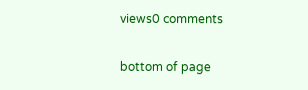views0 comments


bottom of page